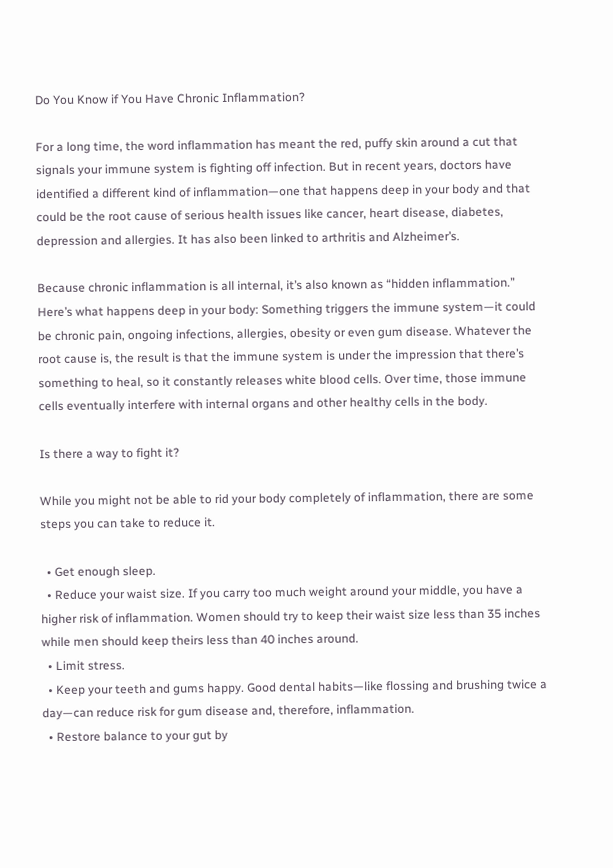Do You Know if You Have Chronic Inflammation?

For a long time, the word inflammation has meant the red, puffy skin around a cut that signals your immune system is fighting off infection. But in recent years, doctors have identified a different kind of inflammation—one that happens deep in your body and that could be the root cause of serious health issues like cancer, heart disease, diabetes, depression and allergies. It has also been linked to arthritis and Alzheimer’s.

Because chronic inflammation is all internal, it’s also known as “hidden inflammation.” Here’s what happens deep in your body: Something triggers the immune system—it could be chronic pain, ongoing infections, allergies, obesity or even gum disease. Whatever the root cause is, the result is that the immune system is under the impression that there’s something to heal, so it constantly releases white blood cells. Over time, those immune cells eventually interfere with internal organs and other healthy cells in the body.

Is there a way to fight it?

While you might not be able to rid your body completely of inflammation, there are some steps you can take to reduce it.

  • Get enough sleep.
  • Reduce your waist size. If you carry too much weight around your middle, you have a higher risk of inflammation. Women should try to keep their waist size less than 35 inches while men should keep theirs less than 40 inches around.
  • Limit stress.
  • Keep your teeth and gums happy. Good dental habits—like flossing and brushing twice a day—can reduce risk for gum disease and, therefore, inflammation.
  • Restore balance to your gut by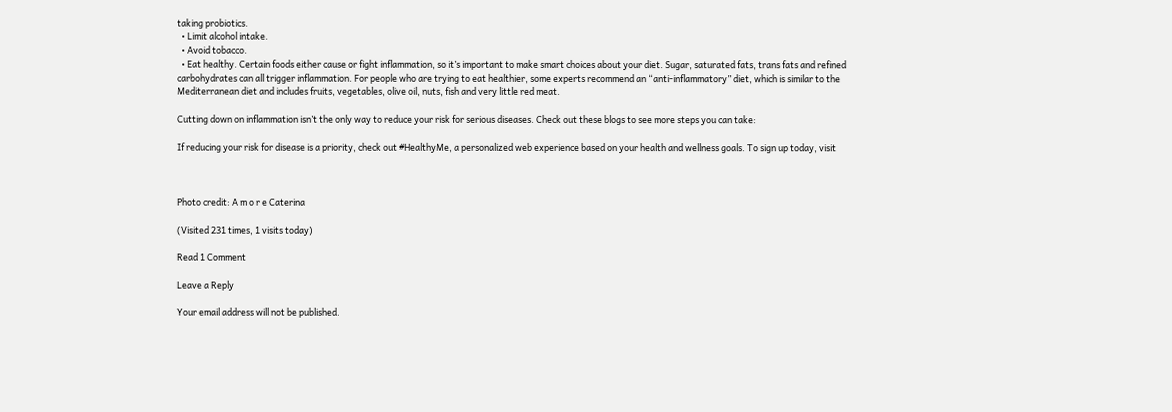taking probiotics.
  • Limit alcohol intake.
  • Avoid tobacco.
  • Eat healthy. Certain foods either cause or fight inflammation, so it’s important to make smart choices about your diet. Sugar, saturated fats, trans fats and refined carbohydrates can all trigger inflammation. For people who are trying to eat healthier, some experts recommend an “anti-inflammatory” diet, which is similar to the Mediterranean diet and includes fruits, vegetables, olive oil, nuts, fish and very little red meat.

Cutting down on inflammation isn’t the only way to reduce your risk for serious diseases. Check out these blogs to see more steps you can take:

If reducing your risk for disease is a priority, check out #HealthyMe, a personalized web experience based on your health and wellness goals. To sign up today, visit



Photo credit: A m o r e Caterina

(Visited 231 times, 1 visits today)

Read 1 Comment

Leave a Reply

Your email address will not be published.